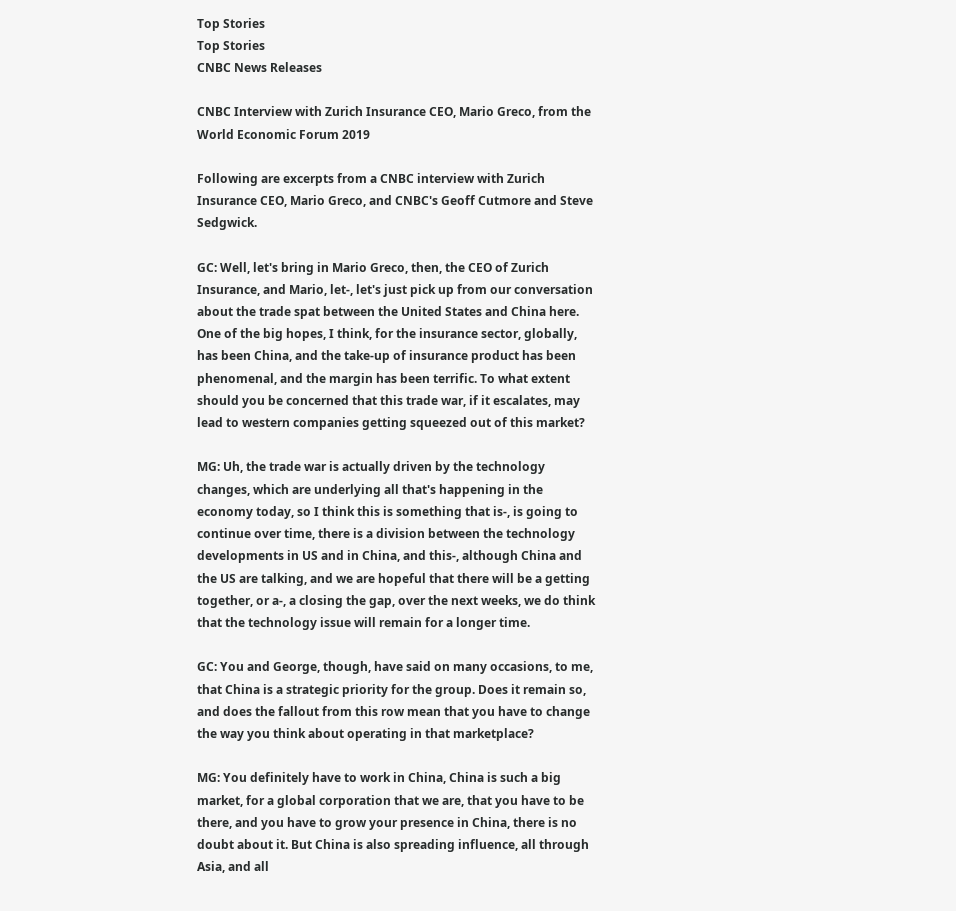Top Stories
Top Stories
CNBC News Releases

CNBC Interview with Zurich Insurance CEO, Mario Greco, from the World Economic Forum 2019

Following are excerpts from a CNBC interview with Zurich Insurance CEO, Mario Greco, and CNBC's Geoff Cutmore and Steve Sedgwick.

GC: Well, let's bring in Mario Greco, then, the CEO of Zurich Insurance, and Mario, let-, let's just pick up from our conversation about the trade spat between the United States and China here. One of the big hopes, I think, for the insurance sector, globally, has been China, and the take-up of insurance product has been phenomenal, and the margin has been terrific. To what extent should you be concerned that this trade war, if it escalates, may lead to western companies getting squeezed out of this market?

MG: Uh, the trade war is actually driven by the technology changes, which are underlying all that's happening in the economy today, so I think this is something that is-, is going to continue over time, there is a division between the technology developments in US and in China, and this-, although China and the US are talking, and we are hopeful that there will be a getting together, or a-, a closing the gap, over the next weeks, we do think that the technology issue will remain for a longer time.

GC: You and George, though, have said on many occasions, to me, that China is a strategic priority for the group. Does it remain so, and does the fallout from this row mean that you have to change the way you think about operating in that marketplace?

MG: You definitely have to work in China, China is such a big market, for a global corporation that we are, that you have to be there, and you have to grow your presence in China, there is no doubt about it. But China is also spreading influence, all through Asia, and all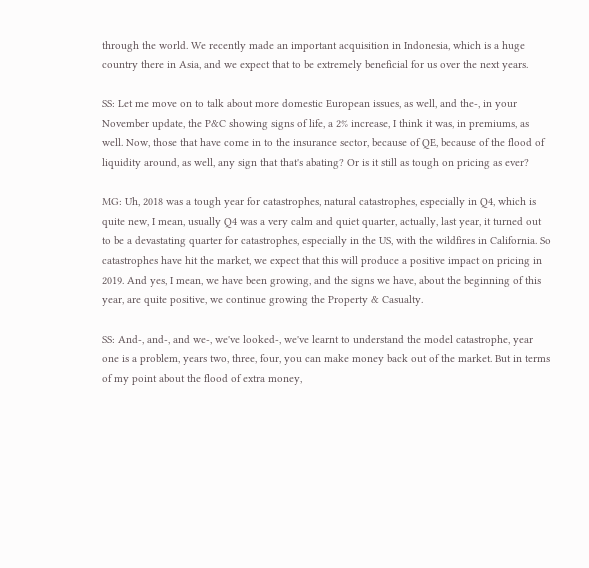through the world. We recently made an important acquisition in Indonesia, which is a huge country there in Asia, and we expect that to be extremely beneficial for us over the next years.

SS: Let me move on to talk about more domestic European issues, as well, and the-, in your November update, the P&C showing signs of life, a 2% increase, I think it was, in premiums, as well. Now, those that have come in to the insurance sector, because of QE, because of the flood of liquidity around, as well, any sign that that's abating? Or is it still as tough on pricing as ever?

MG: Uh, 2018 was a tough year for catastrophes, natural catastrophes, especially in Q4, which is quite new, I mean, usually Q4 was a very calm and quiet quarter, actually, last year, it turned out to be a devastating quarter for catastrophes, especially in the US, with the wildfires in California. So catastrophes have hit the market, we expect that this will produce a positive impact on pricing in 2019. And yes, I mean, we have been growing, and the signs we have, about the beginning of this year, are quite positive, we continue growing the Property & Casualty.

SS: And-, and-, and we-, we've looked-, we've learnt to understand the model catastrophe, year one is a problem, years two, three, four, you can make money back out of the market. But in terms of my point about the flood of extra money,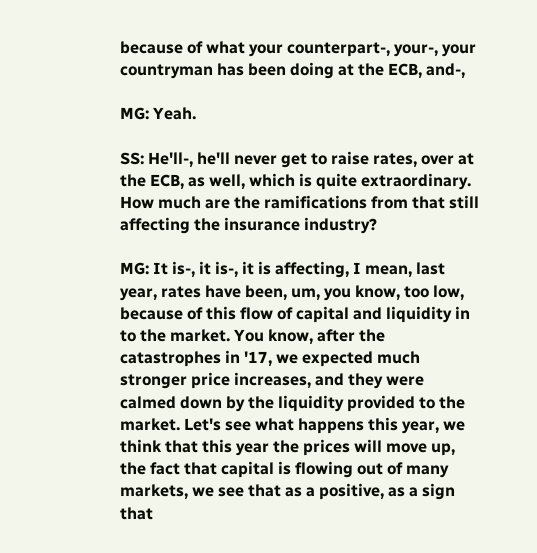because of what your counterpart-, your-, your countryman has been doing at the ECB, and-,

MG: Yeah.

SS: He'll-, he'll never get to raise rates, over at the ECB, as well, which is quite extraordinary. How much are the ramifications from that still affecting the insurance industry?

MG: It is-, it is-, it is affecting, I mean, last year, rates have been, um, you know, too low, because of this flow of capital and liquidity in to the market. You know, after the catastrophes in '17, we expected much stronger price increases, and they were calmed down by the liquidity provided to the market. Let's see what happens this year, we think that this year the prices will move up, the fact that capital is flowing out of many markets, we see that as a positive, as a sign that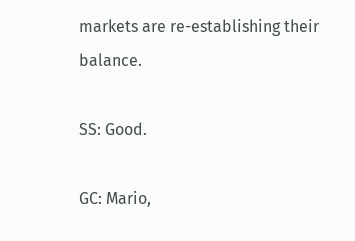markets are re-establishing their balance.

SS: Good.

GC: Mario,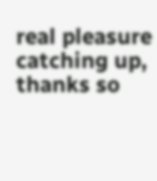real pleasure catching up, thanks so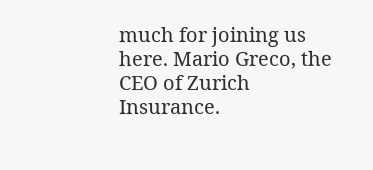much for joining us here. Mario Greco, the CEO of Zurich Insurance.